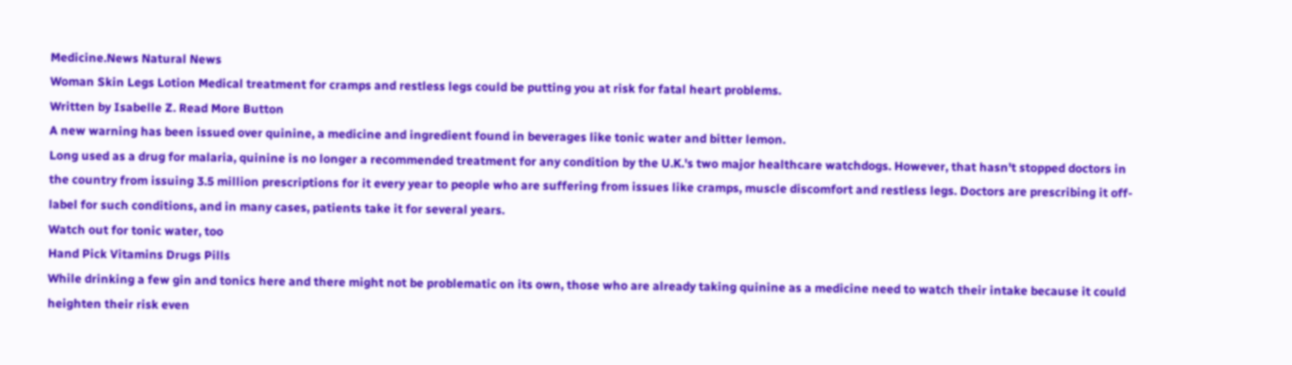Medicine.News Natural News
Woman Skin Legs Lotion Medical treatment for cramps and restless legs could be putting you at risk for fatal heart problems.
Written by Isabelle Z. Read More Button
A new warning has been issued over quinine, a medicine and ingredient found in beverages like tonic water and bitter lemon.
Long used as a drug for malaria, quinine is no longer a recommended treatment for any condition by the U.K.'s two major healthcare watchdogs. However, that hasn't stopped doctors in the country from issuing 3.5 million prescriptions for it every year to people who are suffering from issues like cramps, muscle discomfort and restless legs. Doctors are prescribing it off-label for such conditions, and in many cases, patients take it for several years.
Watch out for tonic water, too
Hand Pick Vitamins Drugs Pills
While drinking a few gin and tonics here and there might not be problematic on its own, those who are already taking quinine as a medicine need to watch their intake because it could heighten their risk even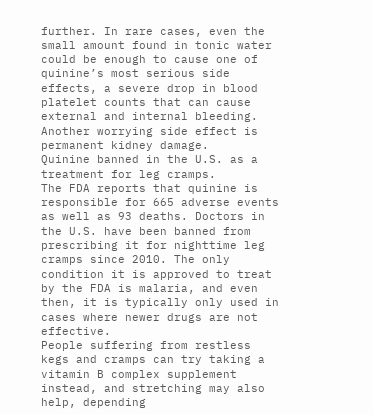further. In rare cases, even the small amount found in tonic water could be enough to cause one of quinine’s most serious side effects, a severe drop in blood platelet counts that can cause external and internal bleeding. Another worrying side effect is permanent kidney damage.
Quinine banned in the U.S. as a treatment for leg cramps.
The FDA reports that quinine is responsible for 665 adverse events as well as 93 deaths. Doctors in the U.S. have been banned from prescribing it for nighttime leg cramps since 2010. The only condition it is approved to treat by the FDA is malaria, and even then, it is typically only used in cases where newer drugs are not effective.
People suffering from restless kegs and cramps can try taking a vitamin B complex supplement instead, and stretching may also help, depending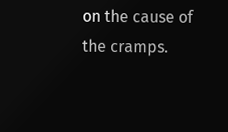on the cause of the cramps.